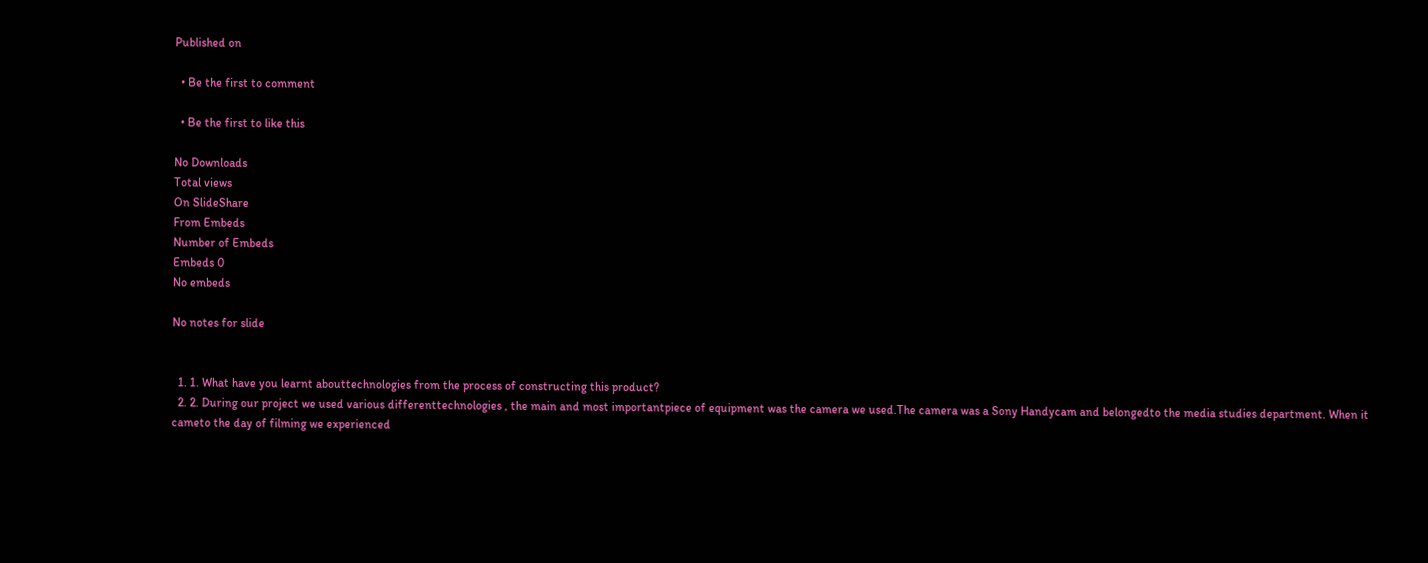Published on

  • Be the first to comment

  • Be the first to like this

No Downloads
Total views
On SlideShare
From Embeds
Number of Embeds
Embeds 0
No embeds

No notes for slide


  1. 1. What have you learnt abouttechnologies from the process of constructing this product?
  2. 2. During our project we used various differenttechnologies , the main and most importantpiece of equipment was the camera we used.The camera was a Sony Handycam and belongedto the media studies department. When it cameto the day of filming we experienced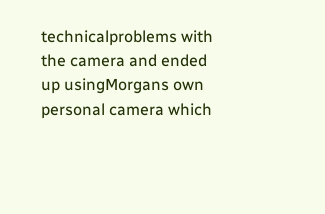technicalproblems with the camera and ended up usingMorgans own personal camera which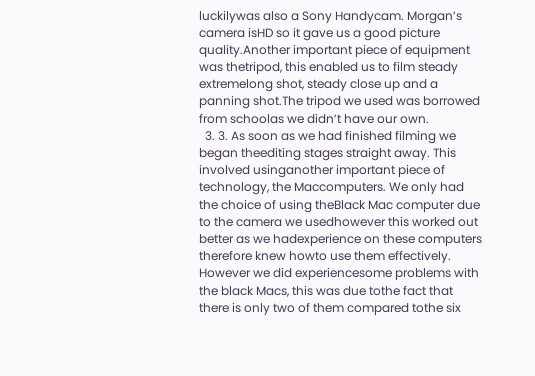luckilywas also a Sony Handycam. Morgan’s camera isHD so it gave us a good picture quality.Another important piece of equipment was thetripod, this enabled us to film steady extremelong shot, steady close up and a panning shot.The tripod we used was borrowed from schoolas we didn’t have our own.
  3. 3. As soon as we had finished filming we began theediting stages straight away. This involved usinganother important piece of technology, the Maccomputers. We only had the choice of using theBlack Mac computer due to the camera we usedhowever this worked out better as we hadexperience on these computers therefore knew howto use them effectively. However we did experiencesome problems with the black Macs, this was due tothe fact that there is only two of them compared tothe six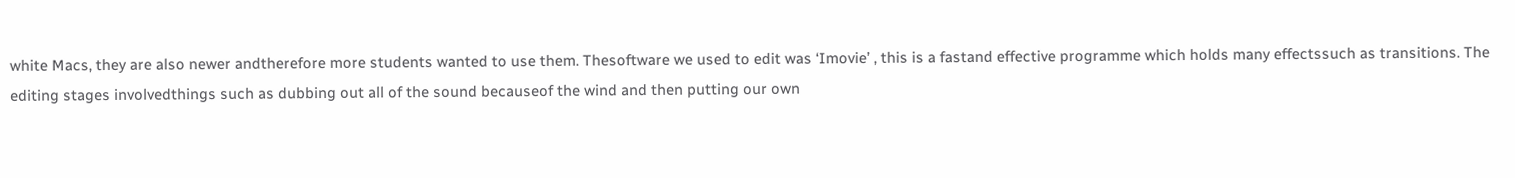white Macs, they are also newer andtherefore more students wanted to use them. Thesoftware we used to edit was ‘Imovie’ , this is a fastand effective programme which holds many effectssuch as transitions. The editing stages involvedthings such as dubbing out all of the sound becauseof the wind and then putting our own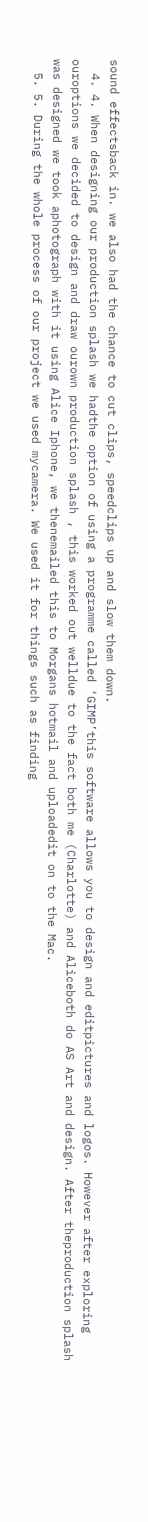sound effectsback in. we also had the chance to cut clips, speedclips up and slow them down.
  4. 4. When designing our production splash we hadthe option of using a programme called ‘GIMP’this software allows you to design and editpictures and logos. However after exploring ouroptions we decided to design and draw ourown production splash , this worked out welldue to the fact both me (Charlotte) and Aliceboth do AS Art and design. After theproduction splash was designed we took aphotograph with it using Alice Iphone, we thenemailed this to Morgans hotmail and uploadedit on to the Mac.
  5. 5. During the whole process of our project we used mycamera. We used it for things such as finding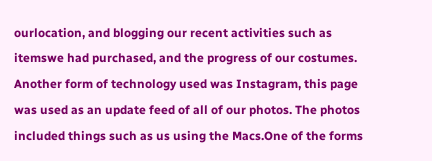ourlocation, and blogging our recent activities such as itemswe had purchased, and the progress of our costumes. Another form of technology used was Instagram, this page was used as an update feed of all of our photos. The photos included things such as us using the Macs.One of the forms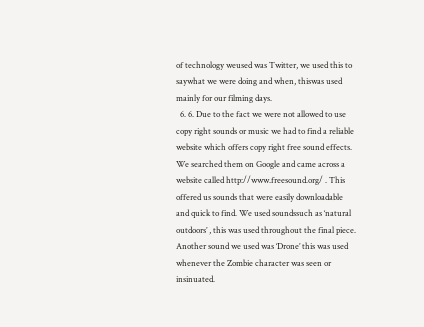of technology weused was Twitter, we used this to saywhat we were doing and when, thiswas used mainly for our filming days.
  6. 6. Due to the fact we were not allowed to use copy right sounds or music we had to find a reliable website which offers copy right free sound effects. We searched them on Google and came across a website called http://www.freesound.org/ . This offered us sounds that were easily downloadable and quick to find. We used soundssuch as ‘natural outdoors’ , this was used throughout the final piece. Another sound we used was ‘Drone’ this was used whenever the Zombie character was seen or insinuated.